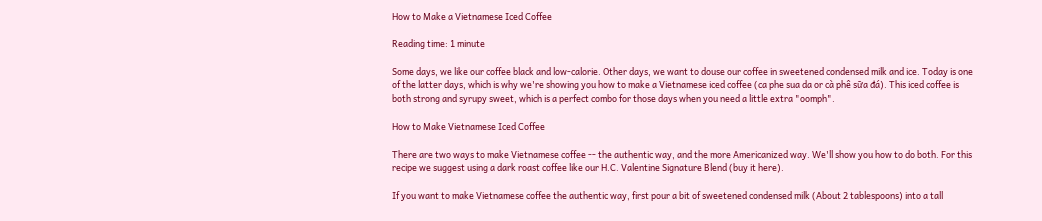How to Make a Vietnamese Iced Coffee

Reading time: 1 minute

Some days, we like our coffee black and low-calorie. Other days, we want to douse our coffee in sweetened condensed milk and ice. Today is one of the latter days, which is why we're showing you how to make a Vietnamese iced coffee (ca phe sua da or cà phê sữa đá). This iced coffee is both strong and syrupy sweet, which is a perfect combo for those days when you need a little extra "oomph".

How to Make Vietnamese Iced Coffee

There are two ways to make Vietnamese coffee -- the authentic way, and the more Americanized way. We'll show you how to do both. For this recipe we suggest using a dark roast coffee like our H.C. Valentine Signature Blend (buy it here).

If you want to make Vietnamese coffee the authentic way, first pour a bit of sweetened condensed milk (About 2 tablespoons) into a tall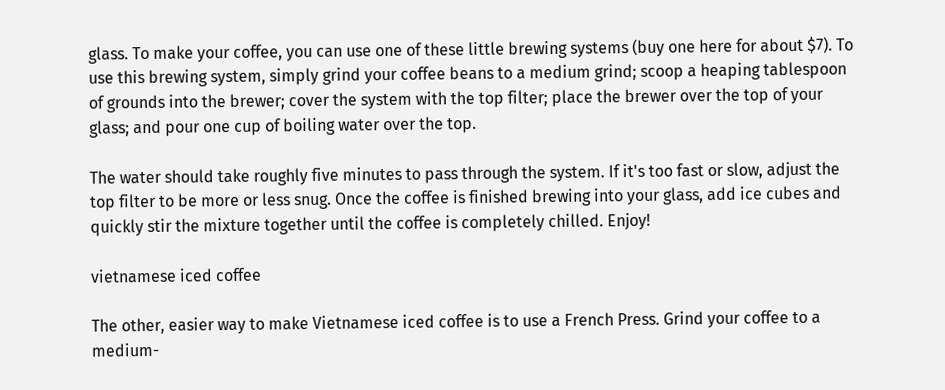glass. To make your coffee, you can use one of these little brewing systems (buy one here for about $7). To use this brewing system, simply grind your coffee beans to a medium grind; scoop a heaping tablespoon of grounds into the brewer; cover the system with the top filter; place the brewer over the top of your glass; and pour one cup of boiling water over the top.

The water should take roughly five minutes to pass through the system. If it's too fast or slow, adjust the top filter to be more or less snug. Once the coffee is finished brewing into your glass, add ice cubes and quickly stir the mixture together until the coffee is completely chilled. Enjoy!

vietnamese iced coffee

The other, easier way to make Vietnamese iced coffee is to use a French Press. Grind your coffee to a medium-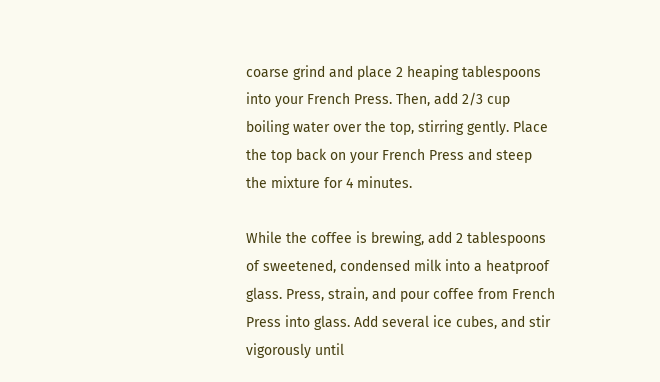coarse grind and place 2 heaping tablespoons into your French Press. Then, add 2/3 cup boiling water over the top, stirring gently. Place the top back on your French Press and steep the mixture for 4 minutes.

While the coffee is brewing, add 2 tablespoons of sweetened, condensed milk into a heatproof glass. Press, strain, and pour coffee from French Press into glass. Add several ice cubes, and stir vigorously until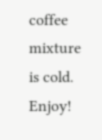coffee mixture is cold. Enjoy!